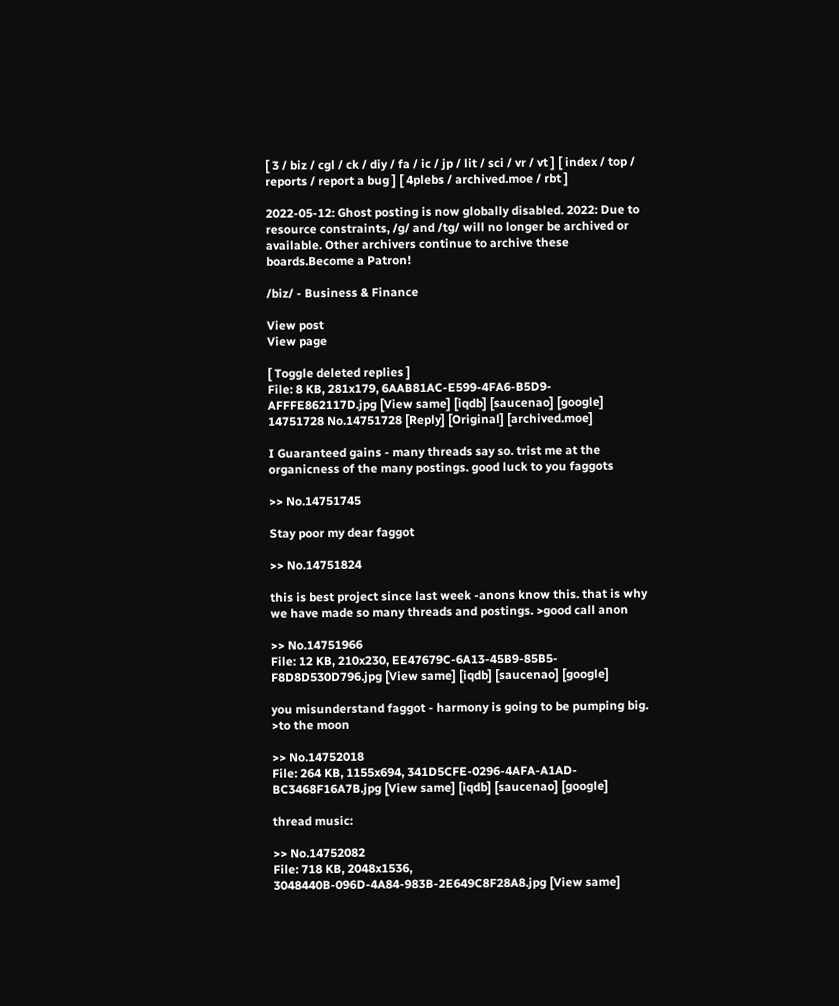[ 3 / biz / cgl / ck / diy / fa / ic / jp / lit / sci / vr / vt ] [ index / top / reports / report a bug ] [ 4plebs / archived.moe / rbt ]

2022-05-12: Ghost posting is now globally disabled. 2022: Due to resource constraints, /g/ and /tg/ will no longer be archived or available. Other archivers continue to archive these boards.Become a Patron!

/biz/ - Business & Finance

View post
View page

[ Toggle deleted replies ]
File: 8 KB, 281x179, 6AAB81AC-E599-4FA6-B5D9-AFFFE862117D.jpg [View same] [iqdb] [saucenao] [google]
14751728 No.14751728 [Reply] [Original] [archived.moe]

I Guaranteed gains - many threads say so. trist me at the organicness of the many postings. good luck to you faggots

>> No.14751745

Stay poor my dear faggot

>> No.14751824

this is best project since last week -anons know this. that is why we have made so many threads and postings. >good call anon

>> No.14751966
File: 12 KB, 210x230, EE47679C-6A13-45B9-85B5-F8D8D530D796.jpg [View same] [iqdb] [saucenao] [google]

you misunderstand faggot - harmony is going to be pumping big.
>to the moon

>> No.14752018
File: 264 KB, 1155x694, 341D5CFE-0296-4AFA-A1AD-BC3468F16A7B.jpg [View same] [iqdb] [saucenao] [google]

thread music:

>> No.14752082
File: 718 KB, 2048x1536, 3048440B-096D-4A84-983B-2E649C8F28A8.jpg [View same]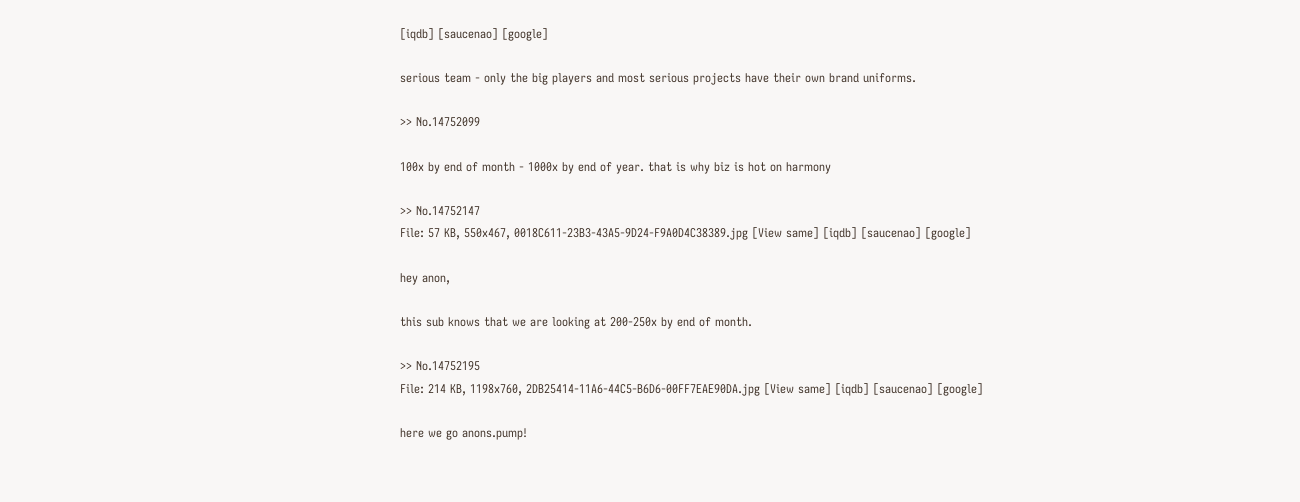[iqdb] [saucenao] [google]

serious team - only the big players and most serious projects have their own brand uniforms.

>> No.14752099

100x by end of month - 1000x by end of year. that is why biz is hot on harmony

>> No.14752147
File: 57 KB, 550x467, 0018C611-23B3-43A5-9D24-F9A0D4C38389.jpg [View same] [iqdb] [saucenao] [google]

hey anon,

this sub knows that we are looking at 200-250x by end of month.

>> No.14752195
File: 214 KB, 1198x760, 2DB25414-11A6-44C5-B6D6-00FF7EAE90DA.jpg [View same] [iqdb] [saucenao] [google]

here we go anons.pump!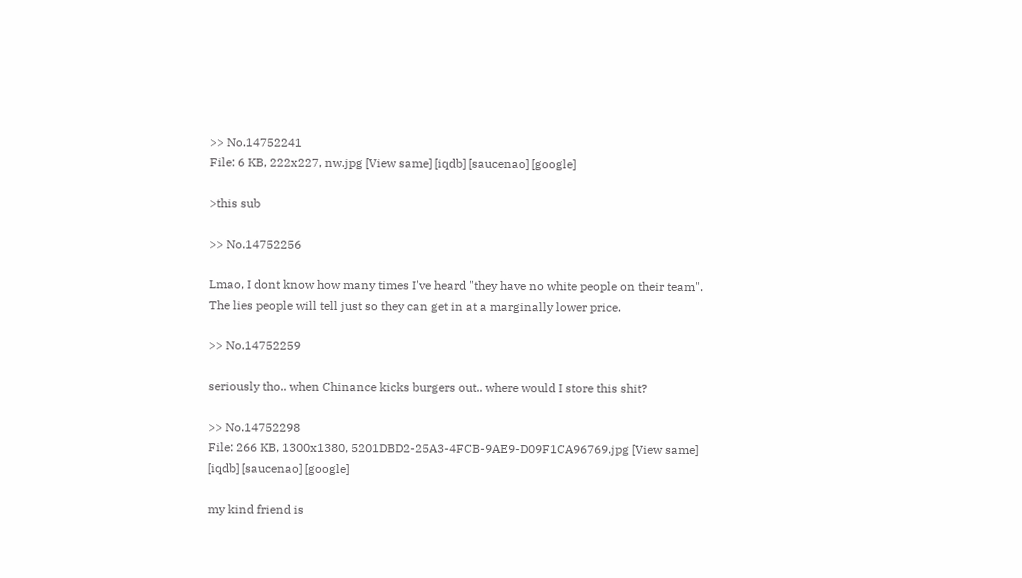>> No.14752241
File: 6 KB, 222x227, nw.jpg [View same] [iqdb] [saucenao] [google]

>this sub

>> No.14752256

Lmao, I dont know how many times I've heard "they have no white people on their team". The lies people will tell just so they can get in at a marginally lower price.

>> No.14752259

seriously tho.. when Chinance kicks burgers out.. where would I store this shit?

>> No.14752298
File: 266 KB, 1300x1380, 5201DBD2-25A3-4FCB-9AE9-D09F1CA96769.jpg [View same] [iqdb] [saucenao] [google]

my kind friend is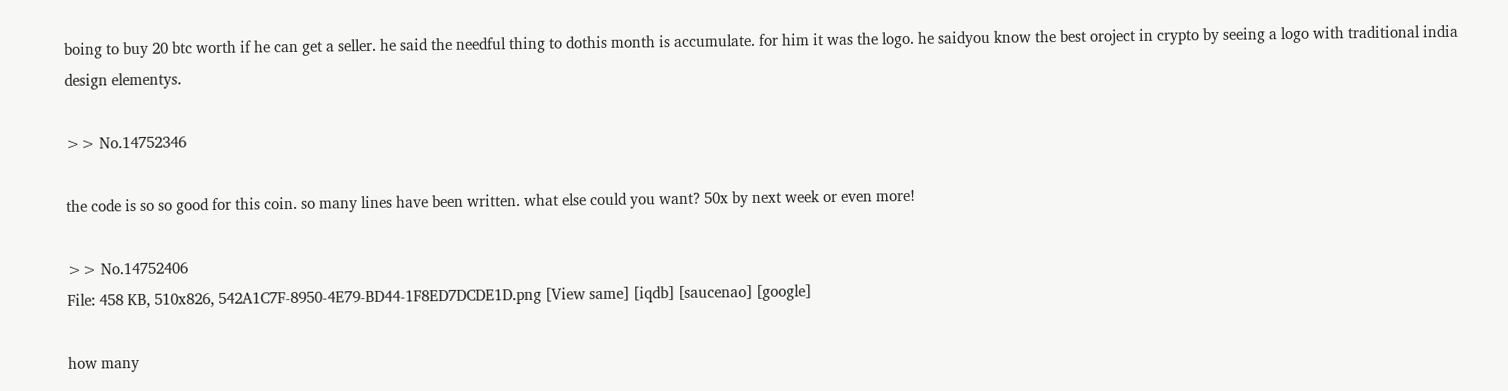boing to buy 20 btc worth if he can get a seller. he said the needful thing to dothis month is accumulate. for him it was the logo. he saidyou know the best oroject in crypto by seeing a logo with traditional india design elementys.

>> No.14752346

the code is so so good for this coin. so many lines have been written. what else could you want? 50x by next week or even more!

>> No.14752406
File: 458 KB, 510x826, 542A1C7F-8950-4E79-BD44-1F8ED7DCDE1D.png [View same] [iqdb] [saucenao] [google]

how many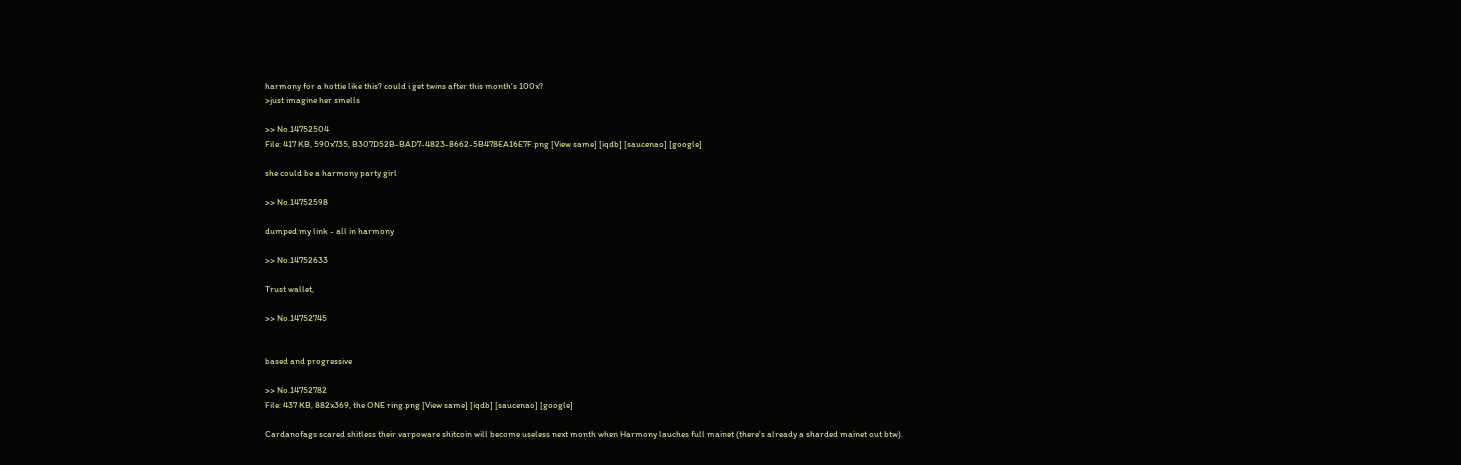harmony for a hottie like this? could i get twins after this month's 100x?
>just imagine her smells

>> No.14752504
File: 417 KB, 590x735, B307D52B-BAD7-4823-8662-5B478EA16E7F.png [View same] [iqdb] [saucenao] [google]

she could be a harmony party girl

>> No.14752598

dumped my link - all in harmony

>> No.14752633

Trust wallet,

>> No.14752745


based and progressive

>> No.14752782
File: 437 KB, 882x369, the ONE ring.png [View same] [iqdb] [saucenao] [google]

Cardanofags scared shitless their varpoware shitcoin will become useless next month when Harmony lauches full mainet (there's already a sharded mainet out btw).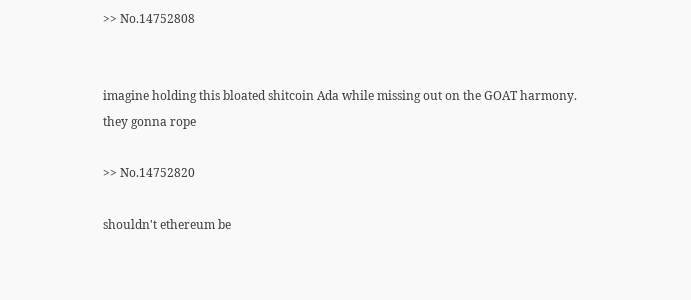>> No.14752808


imagine holding this bloated shitcoin Ada while missing out on the GOAT harmony.
they gonna rope

>> No.14752820

shouldn't ethereum be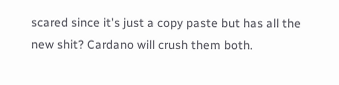scared since it's just a copy paste but has all the new shit? Cardano will crush them both.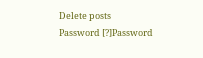Delete posts
Password [?]Password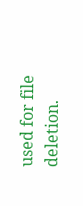used for file deletion.